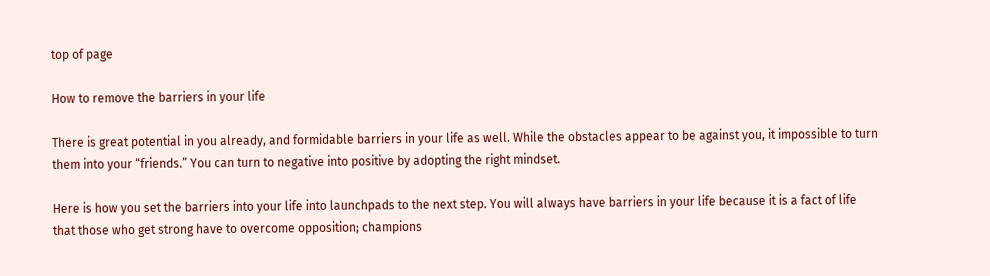top of page

How to remove the barriers in your life

There is great potential in you already, and formidable barriers in your life as well. While the obstacles appear to be against you, it impossible to turn them into your “friends.” You can turn to negative into positive by adopting the right mindset.

Here is how you set the barriers into your life into launchpads to the next step. You will always have barriers in your life because it is a fact of life that those who get strong have to overcome opposition; champions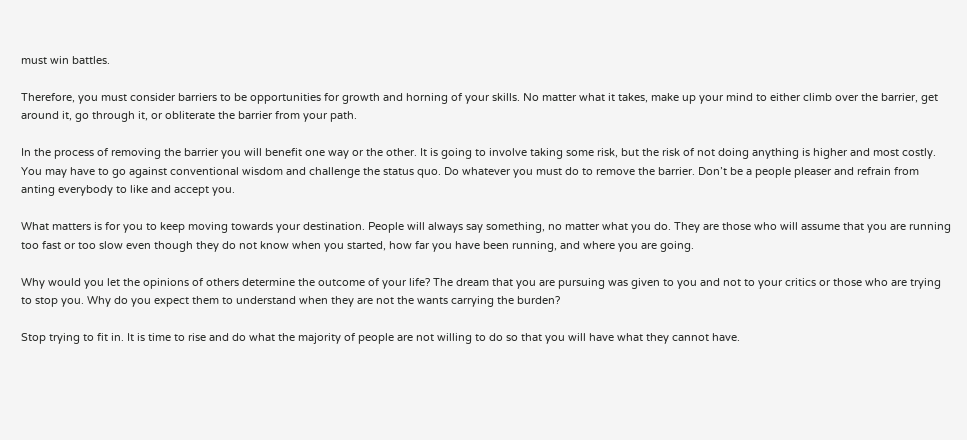must win battles.

Therefore, you must consider barriers to be opportunities for growth and horning of your skills. No matter what it takes, make up your mind to either climb over the barrier, get around it, go through it, or obliterate the barrier from your path.

In the process of removing the barrier you will benefit one way or the other. It is going to involve taking some risk, but the risk of not doing anything is higher and most costly. You may have to go against conventional wisdom and challenge the status quo. Do whatever you must do to remove the barrier. Don’t be a people pleaser and refrain from anting everybody to like and accept you.

What matters is for you to keep moving towards your destination. People will always say something, no matter what you do. They are those who will assume that you are running too fast or too slow even though they do not know when you started, how far you have been running, and where you are going.

Why would you let the opinions of others determine the outcome of your life? The dream that you are pursuing was given to you and not to your critics or those who are trying to stop you. Why do you expect them to understand when they are not the wants carrying the burden?

Stop trying to fit in. It is time to rise and do what the majority of people are not willing to do so that you will have what they cannot have.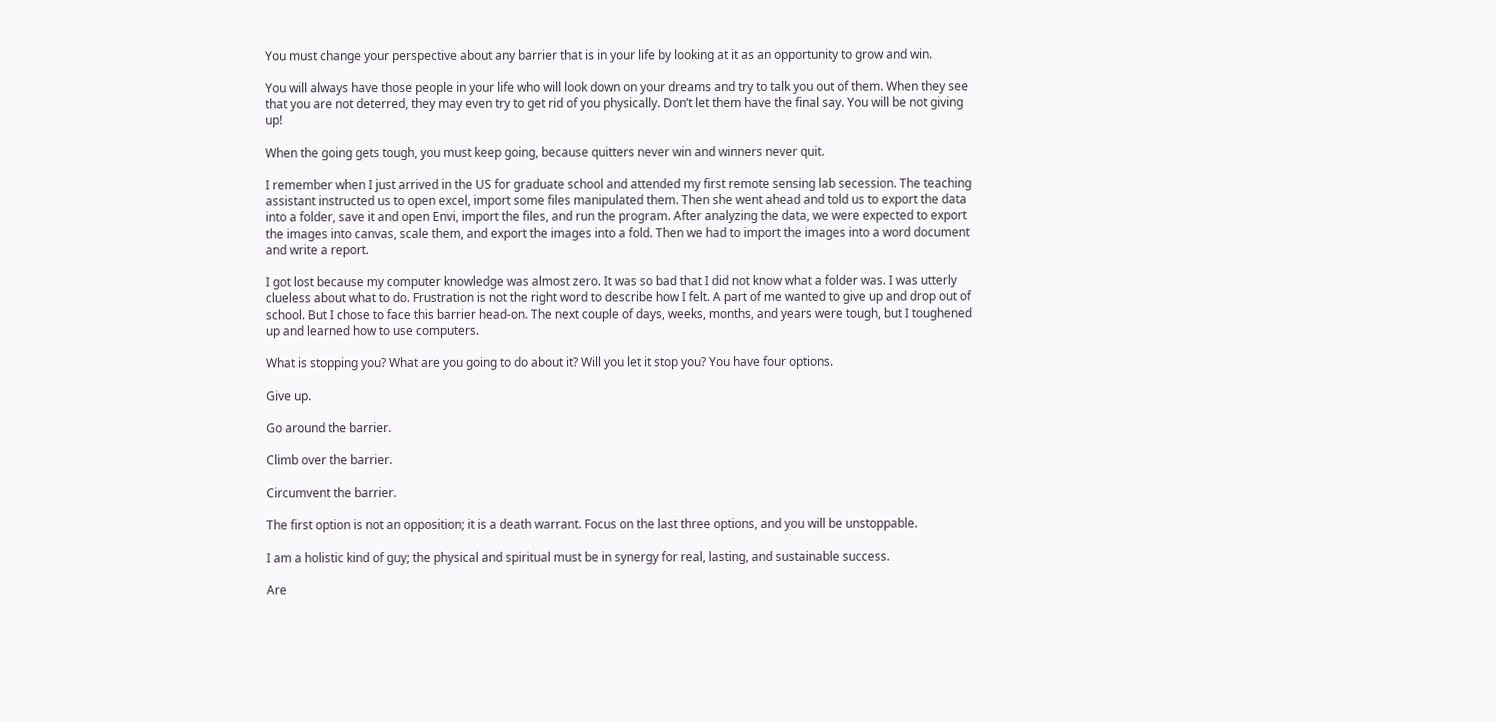You must change your perspective about any barrier that is in your life by looking at it as an opportunity to grow and win.

You will always have those people in your life who will look down on your dreams and try to talk you out of them. When they see that you are not deterred, they may even try to get rid of you physically. Don’t let them have the final say. You will be not giving up!

When the going gets tough, you must keep going, because quitters never win and winners never quit.

I remember when I just arrived in the US for graduate school and attended my first remote sensing lab secession. The teaching assistant instructed us to open excel, import some files manipulated them. Then she went ahead and told us to export the data into a folder, save it and open Envi, import the files, and run the program. After analyzing the data, we were expected to export the images into canvas, scale them, and export the images into a fold. Then we had to import the images into a word document and write a report.

I got lost because my computer knowledge was almost zero. It was so bad that I did not know what a folder was. I was utterly clueless about what to do. Frustration is not the right word to describe how I felt. A part of me wanted to give up and drop out of school. But I chose to face this barrier head-on. The next couple of days, weeks, months, and years were tough, but I toughened up and learned how to use computers.

What is stopping you? What are you going to do about it? Will you let it stop you? You have four options.

Give up.

Go around the barrier.

Climb over the barrier.

Circumvent the barrier.

The first option is not an opposition; it is a death warrant. Focus on the last three options, and you will be unstoppable.

I am a holistic kind of guy; the physical and spiritual must be in synergy for real, lasting, and sustainable success.

Are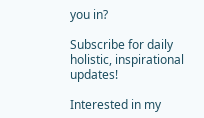you in?

Subscribe for daily holistic, inspirational updates!

Interested in my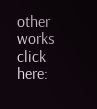other works click here: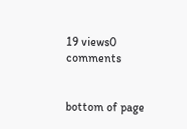19 views0 comments


bottom of page